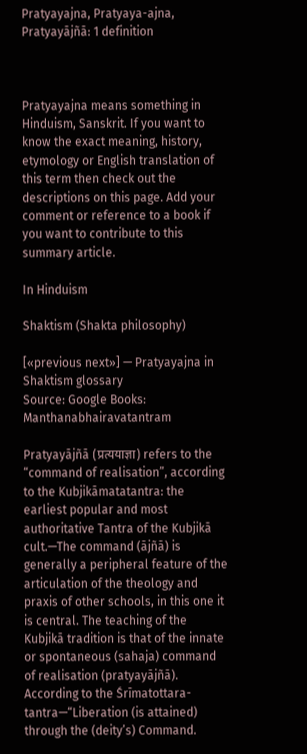Pratyayajna, Pratyaya-ajna, Pratyayājñā: 1 definition



Pratyayajna means something in Hinduism, Sanskrit. If you want to know the exact meaning, history, etymology or English translation of this term then check out the descriptions on this page. Add your comment or reference to a book if you want to contribute to this summary article.

In Hinduism

Shaktism (Shakta philosophy)

[«previous next»] — Pratyayajna in Shaktism glossary
Source: Google Books: Manthanabhairavatantram

Pratyayājñā (प्रत्ययाज्ञा) refers to the “command of realisation”, according to the Kubjikāmatatantra: the earliest popular and most authoritative Tantra of the Kubjikā cult.—The command (ājñā) is generally a peripheral feature of the articulation of the theology and praxis of other schools, in this one it is central. The teaching of the Kubjikā tradition is that of the innate or spontaneous (sahaja) command of realisation (pratyayājñā). According to the Śrīmatottara-tantra—“Liberation (is attained) through the (deity’s) Command.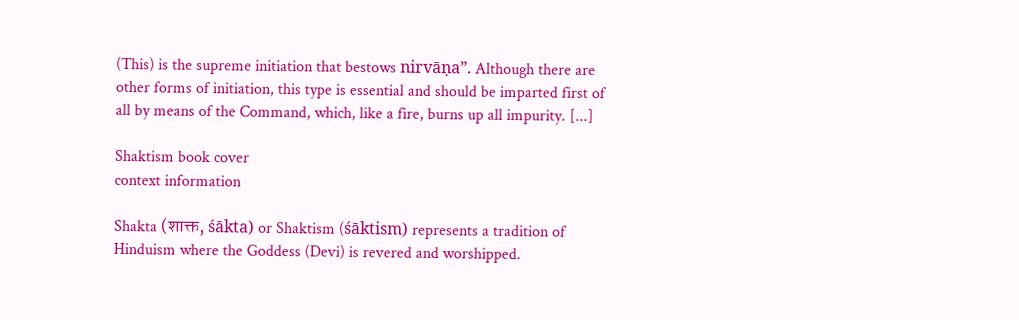(This) is the supreme initiation that bestows nirvāṇa”. Although there are other forms of initiation, this type is essential and should be imparted first of all by means of the Command, which, like a fire, burns up all impurity. [...]

Shaktism book cover
context information

Shakta (शाक्त, śākta) or Shaktism (śāktism) represents a tradition of Hinduism where the Goddess (Devi) is revered and worshipped.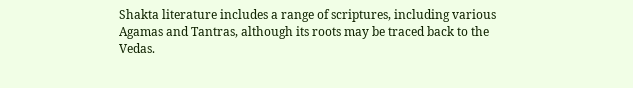Shakta literature includes a range of scriptures, including various Agamas and Tantras, although its roots may be traced back to the Vedas.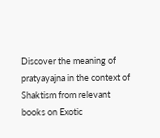Discover the meaning of pratyayajna in the context of Shaktism from relevant books on Exotic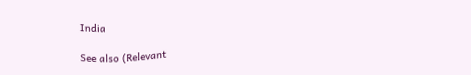India

See also (Relevant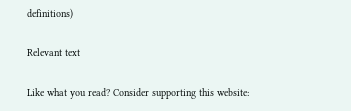definitions)

Relevant text

Like what you read? Consider supporting this website: